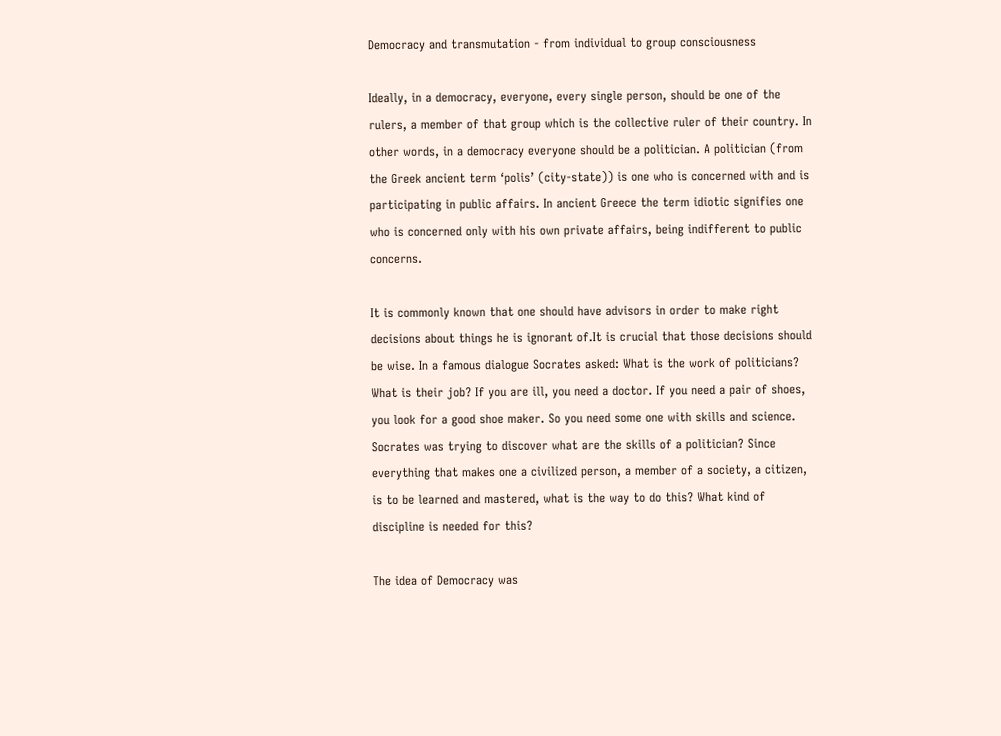Democracy and transmutation - from individual to group consciousness

Ideally, in a democracy, everyone, every single person, should be one of the rulers, a member of that group which is the collective ruler of their country. In other words, in a democracy everyone should be a politician. A politician (from the Greek ancient term ‘polis’ (city-state)) is one who is concerned with and is participating in public affairs. In ancient Greece the term idiotic signifies one who is concerned only with his own private affairs, being indifferent to public concerns.

It is commonly known that one should have advisors in order to make right decisions about things he is ignorant of.It is crucial that those decisions should be wise. In a famous dialogue Socrates asked: What is the work of politicians? What is their job? If you are ill, you need a doctor. If you need a pair of shoes, you look for a good shoe maker. So you need some one with skills and science. Socrates was trying to discover what are the skills of a politician? Since everything that makes one a civilized person, a member of a society, a citizen, is to be learned and mastered, what is the way to do this? What kind of discipline is needed for this?

The idea of Democracy was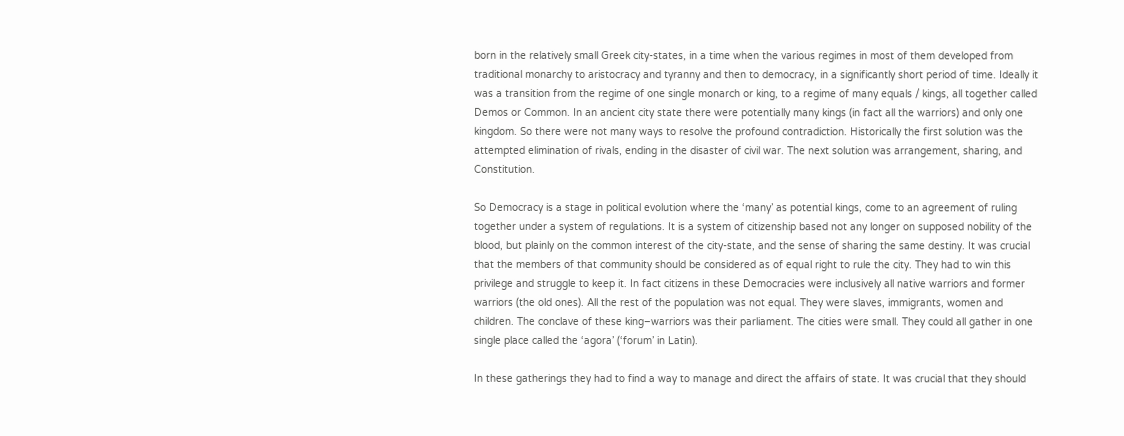born in the relatively small Greek city-states, in a time when the various regimes in most of them developed from traditional monarchy to aristocracy and tyranny and then to democracy, in a significantly short period of time. Ideally it was a transition from the regime of one single monarch or king, to a regime of many equals / kings, all together called Demos or Common. In an ancient city state there were potentially many kings (in fact all the warriors) and only one kingdom. So there were not many ways to resolve the profound contradiction. Historically the first solution was the attempted elimination of rivals, ending in the disaster of civil war. The next solution was arrangement, sharing, and Constitution.

So Democracy is a stage in political evolution where the ‘many’ as potential kings, come to an agreement of ruling together under a system of regulations. It is a system of citizenship based not any longer on supposed nobility of the blood, but plainly on the common interest of the city-state, and the sense of sharing the same destiny. It was crucial that the members of that community should be considered as of equal right to rule the city. They had to win this privilege and struggle to keep it. In fact citizens in these Democracies were inclusively all native warriors and former warriors (the old ones). All the rest of the population was not equal. They were slaves, immigrants, women and children. The conclave of these king–warriors was their parliament. The cities were small. They could all gather in one single place called the ‘agora’ (‘forum’ in Latin).

In these gatherings they had to find a way to manage and direct the affairs of state. It was crucial that they should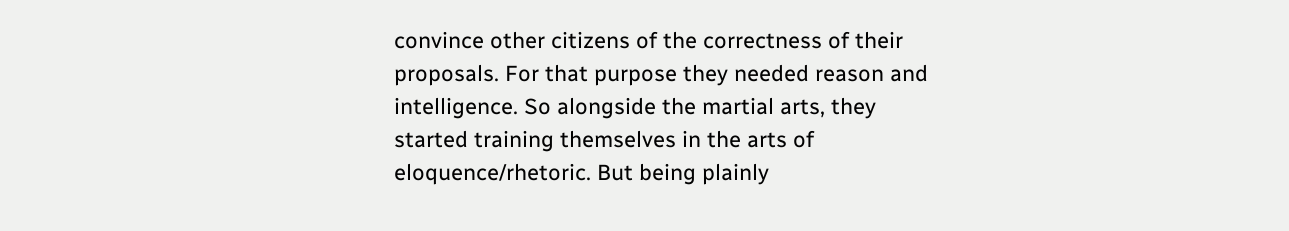convince other citizens of the correctness of their proposals. For that purpose they needed reason and intelligence. So alongside the martial arts, they started training themselves in the arts of eloquence/rhetoric. But being plainly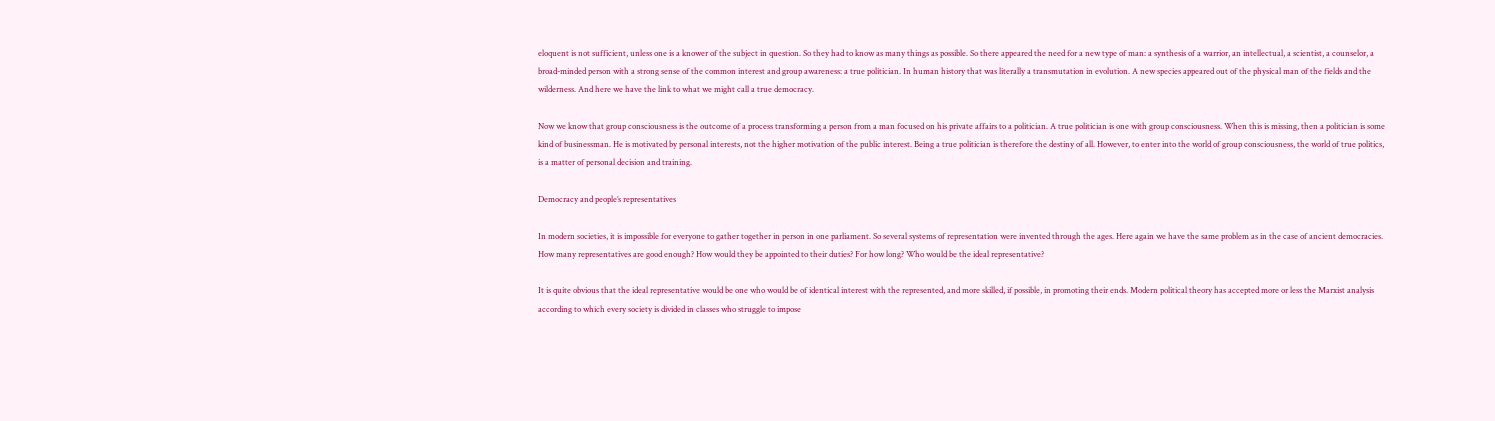eloquent is not sufficient, unless one is a knower of the subject in question. So they had to know as many things as possible. So there appeared the need for a new type of man: a synthesis of a warrior, an intellectual, a scientist, a counselor, a broad-minded person with a strong sense of the common interest and group awareness: a true politician. In human history that was literally a transmutation in evolution. A new species appeared out of the physical man of the fields and the wilderness. And here we have the link to what we might call a true democracy.

Now we know that group consciousness is the outcome of a process transforming a person from a man focused on his private affairs to a politician. A true politician is one with group consciousness. When this is missing, then a politician is some kind of businessman. He is motivated by personal interests, not the higher motivation of the public interest. Being a true politician is therefore the destiny of all. However, to enter into the world of group consciousness, the world of true politics, is a matter of personal decision and training.

Democracy and people’s representatives

In modern societies, it is impossible for everyone to gather together in person in one parliament. So several systems of representation were invented through the ages. Here again we have the same problem as in the case of ancient democracies. How many representatives are good enough? How would they be appointed to their duties? For how long? Who would be the ideal representative?

It is quite obvious that the ideal representative would be one who would be of identical interest with the represented, and more skilled, if possible, in promoting their ends. Modern political theory has accepted more or less the Marxist analysis according to which every society is divided in classes who struggle to impose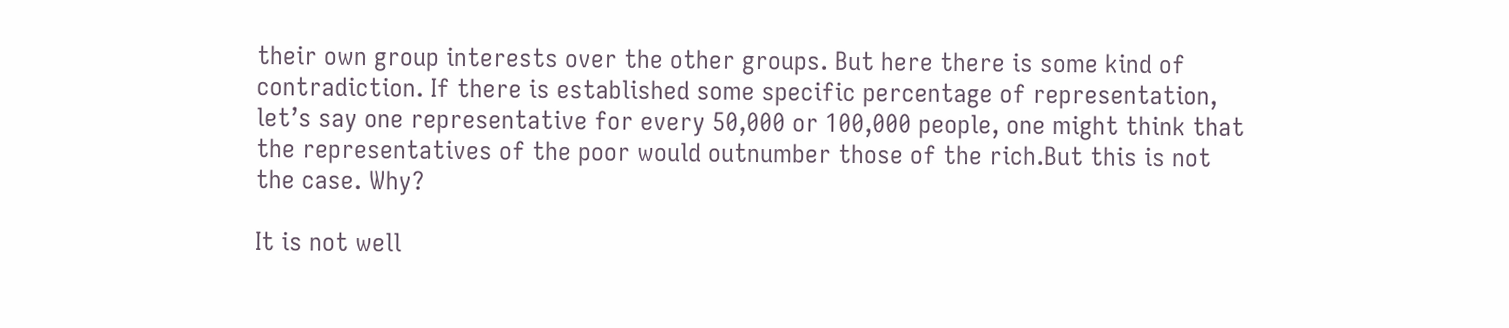their own group interests over the other groups. But here there is some kind of contradiction. If there is established some specific percentage of representation, let’s say one representative for every 50,000 or 100,000 people, one might think that the representatives of the poor would outnumber those of the rich.But this is not the case. Why?

It is not well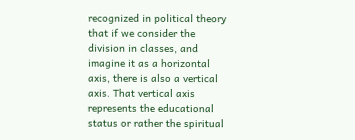recognized in political theory that if we consider the division in classes, and imagine it as a horizontal axis, there is also a vertical axis. That vertical axis represents the educational status or rather the spiritual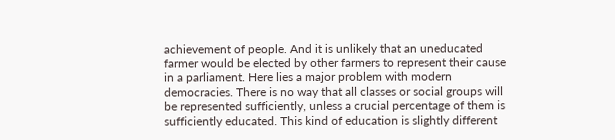achievement of people. And it is unlikely that an uneducated farmer would be elected by other farmers to represent their cause in a parliament. Here lies a major problem with modern democracies. There is no way that all classes or social groups will be represented sufficiently, unless a crucial percentage of them is sufficiently educated. This kind of education is slightly different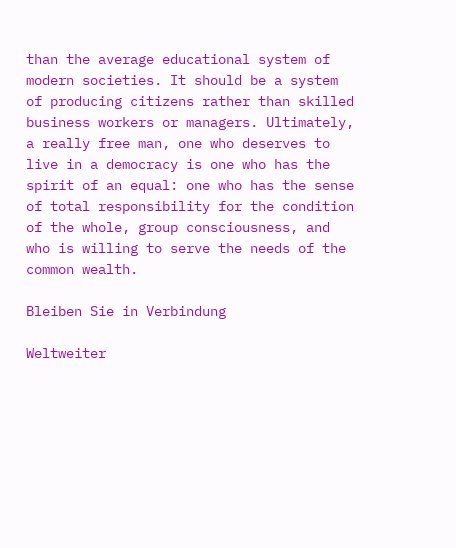than the average educational system of modern societies. It should be a system of producing citizens rather than skilled business workers or managers. Ultimately, a really free man, one who deserves to live in a democracy is one who has the spirit of an equal: one who has the sense of total responsibility for the condition of the whole, group consciousness, and who is willing to serve the needs of the common wealth.

Bleiben Sie in Verbindung

Weltweiter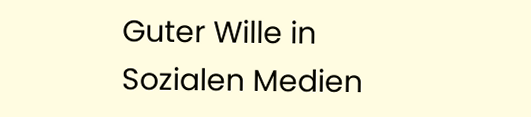Guter Wille in Sozialen Medien